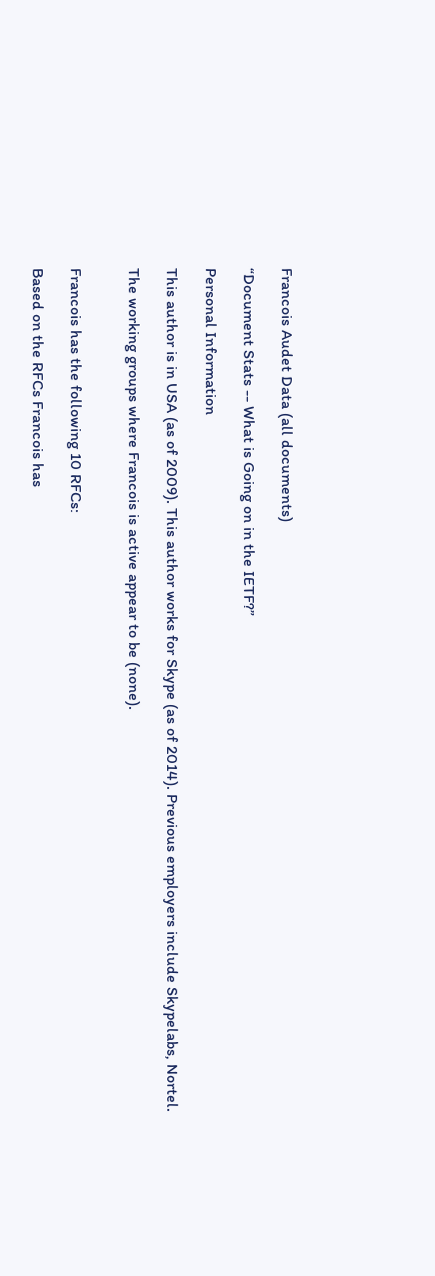Francois Audet Data (all documents)

“Document Stats -- What is Going on in the IETF?”

Personal Information

This author is in USA (as of 2009). This author works for Skype (as of 2014). Previous employers include Skypelabs, Nortel.

The working groups where Francois is active appear to be (none).


Francois has the following 10 RFCs:

Based on the RFCs Francois has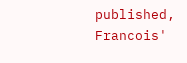published, Francois'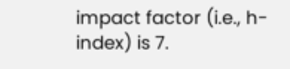impact factor (i.e., h-index) is 7.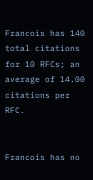Francois has 140 total citations for 10 RFCs; an average of 14.00 citations per RFC.


Francois has no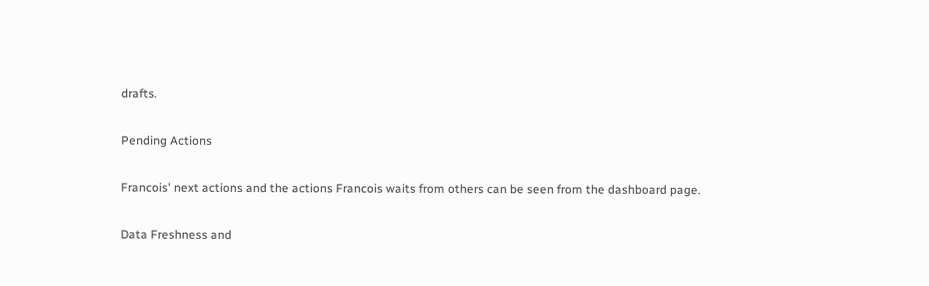drafts.

Pending Actions

Francois' next actions and the actions Francois waits from others can be seen from the dashboard page.

Data Freshness and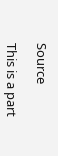Source

This is a part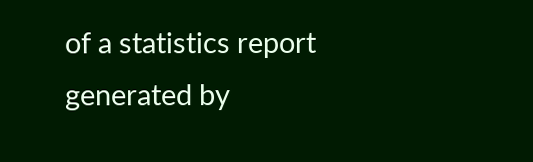of a statistics report generated by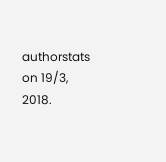authorstats on 19/3, 2018.